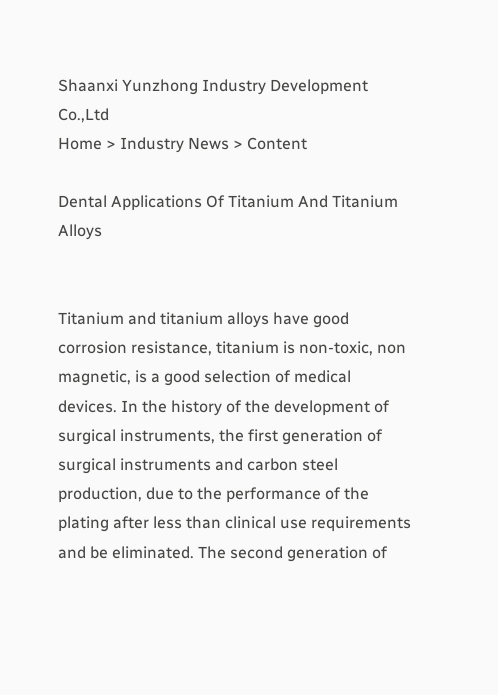Shaanxi Yunzhong Industry Development Co.,Ltd
Home > Industry News > Content

Dental Applications Of Titanium And Titanium Alloys


Titanium and titanium alloys have good corrosion resistance, titanium is non-toxic, non magnetic, is a good selection of medical devices. In the history of the development of surgical instruments, the first generation of surgical instruments and carbon steel production, due to the performance of the plating after less than clinical use requirements and be eliminated. The second generation of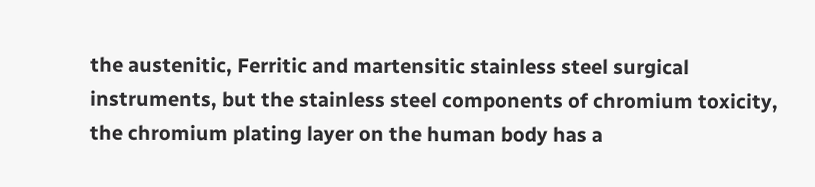the austenitic, Ferritic and martensitic stainless steel surgical instruments, but the stainless steel components of chromium toxicity, the chromium plating layer on the human body has a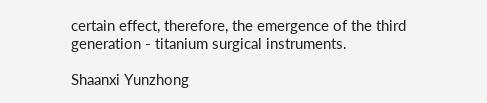certain effect, therefore, the emergence of the third generation - titanium surgical instruments.

Shaanxi Yunzhong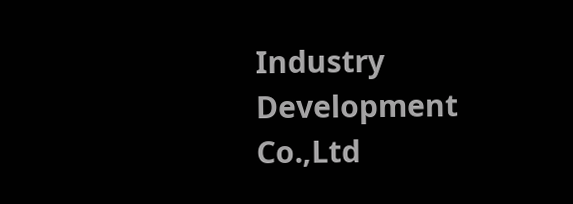Industry Development Co.,Ltd